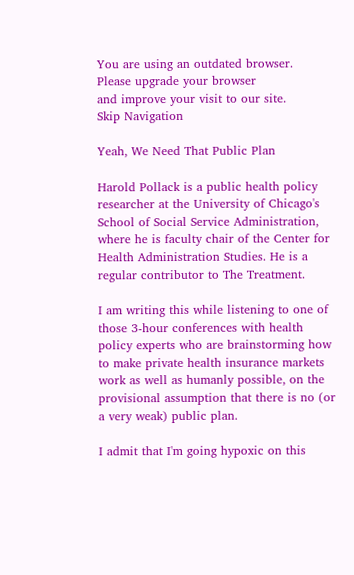You are using an outdated browser.
Please upgrade your browser
and improve your visit to our site.
Skip Navigation

Yeah, We Need That Public Plan

Harold Pollack is a public health policy researcher at the University of Chicago's School of Social Service Administration, where he is faculty chair of the Center for Health Administration Studies. He is a regular contributor to The Treatment.

I am writing this while listening to one of those 3-hour conferences with health policy experts who are brainstorming how to make private health insurance markets work as well as humanly possible, on the provisional assumption that there is no (or a very weak) public plan.

I admit that I'm going hypoxic on this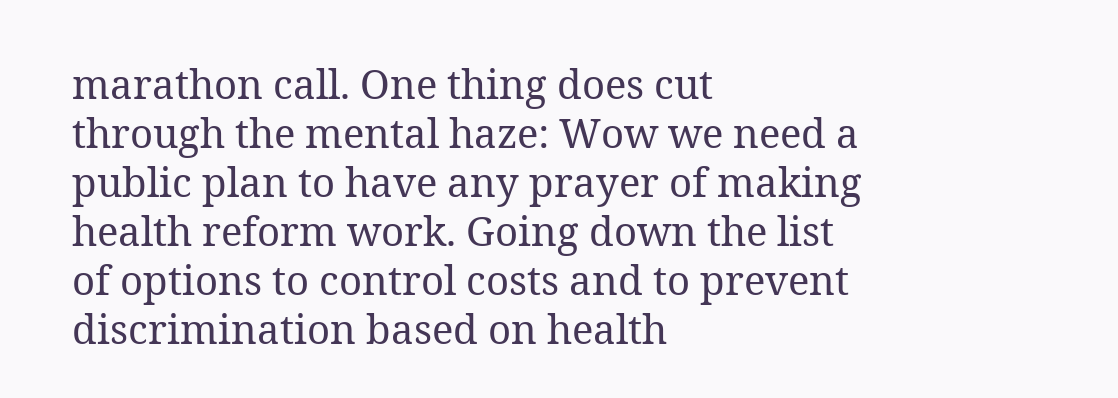marathon call. One thing does cut through the mental haze: Wow we need a public plan to have any prayer of making health reform work. Going down the list of options to control costs and to prevent discrimination based on health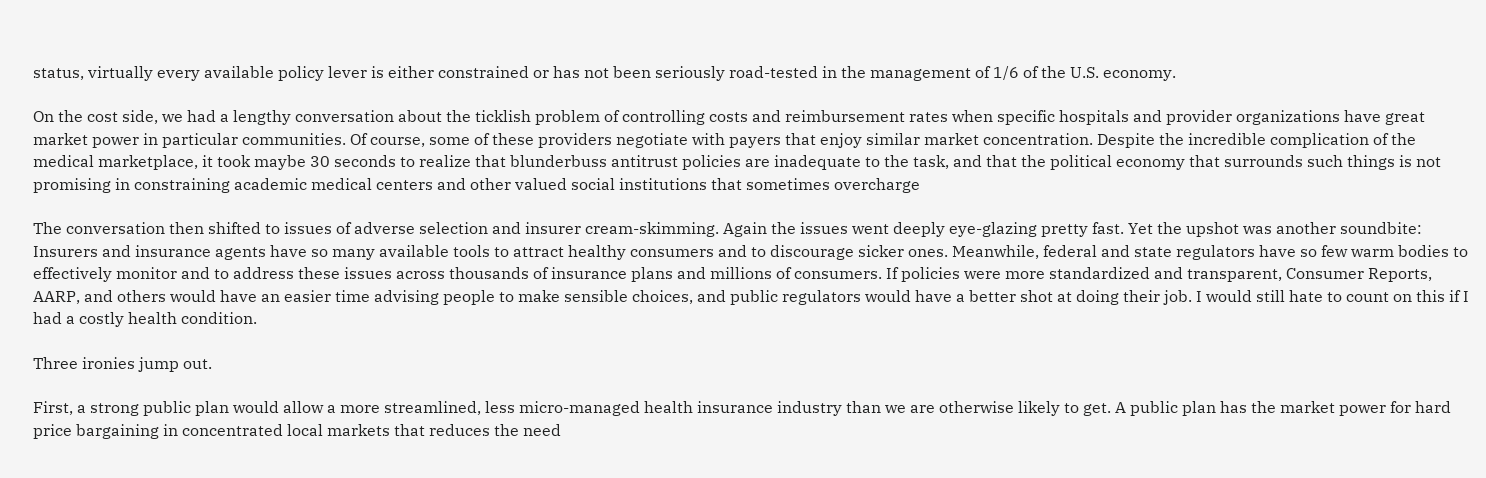status, virtually every available policy lever is either constrained or has not been seriously road-tested in the management of 1/6 of the U.S. economy.

On the cost side, we had a lengthy conversation about the ticklish problem of controlling costs and reimbursement rates when specific hospitals and provider organizations have great market power in particular communities. Of course, some of these providers negotiate with payers that enjoy similar market concentration. Despite the incredible complication of the medical marketplace, it took maybe 30 seconds to realize that blunderbuss antitrust policies are inadequate to the task, and that the political economy that surrounds such things is not promising in constraining academic medical centers and other valued social institutions that sometimes overcharge

The conversation then shifted to issues of adverse selection and insurer cream-skimming. Again the issues went deeply eye-glazing pretty fast. Yet the upshot was another soundbite: Insurers and insurance agents have so many available tools to attract healthy consumers and to discourage sicker ones. Meanwhile, federal and state regulators have so few warm bodies to effectively monitor and to address these issues across thousands of insurance plans and millions of consumers. If policies were more standardized and transparent, Consumer Reports, AARP, and others would have an easier time advising people to make sensible choices, and public regulators would have a better shot at doing their job. I would still hate to count on this if I had a costly health condition.

Three ironies jump out.

First, a strong public plan would allow a more streamlined, less micro-managed health insurance industry than we are otherwise likely to get. A public plan has the market power for hard price bargaining in concentrated local markets that reduces the need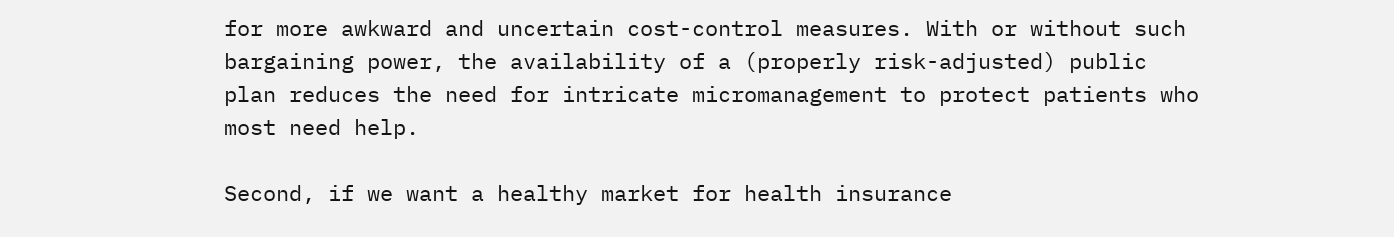for more awkward and uncertain cost-control measures. With or without such bargaining power, the availability of a (properly risk-adjusted) public plan reduces the need for intricate micromanagement to protect patients who most need help.

Second, if we want a healthy market for health insurance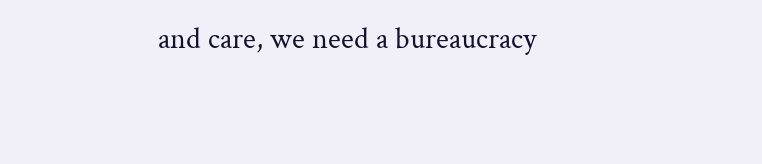and care, we need a bureaucracy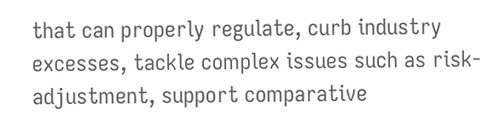that can properly regulate, curb industry excesses, tackle complex issues such as risk-adjustment, support comparative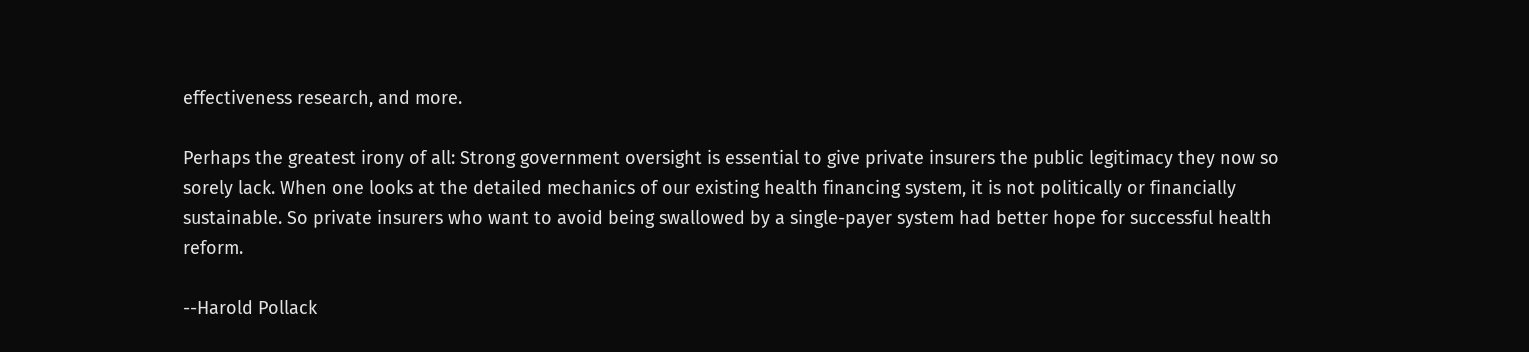effectiveness research, and more.

Perhaps the greatest irony of all: Strong government oversight is essential to give private insurers the public legitimacy they now so sorely lack. When one looks at the detailed mechanics of our existing health financing system, it is not politically or financially sustainable. So private insurers who want to avoid being swallowed by a single-payer system had better hope for successful health reform.

--Harold Pollack